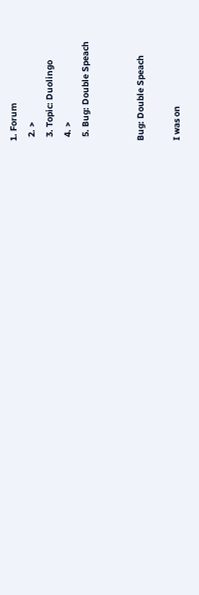1. Forum
  2. >
  3. Topic: Duolingo
  4. >
  5. Bug: Double Speach


Bug: Double Speach

I was on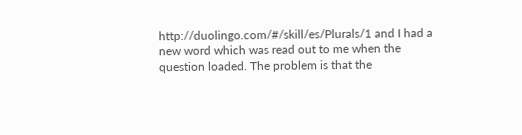http://duolingo.com/#/skill/es/Plurals/1 and I had a new word which was read out to me when the question loaded. The problem is that the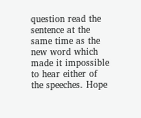question read the sentence at the same time as the new word which made it impossible to hear either of the speeches. Hope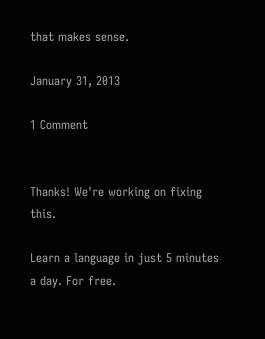that makes sense.

January 31, 2013

1 Comment


Thanks! We're working on fixing this.

Learn a language in just 5 minutes a day. For free.